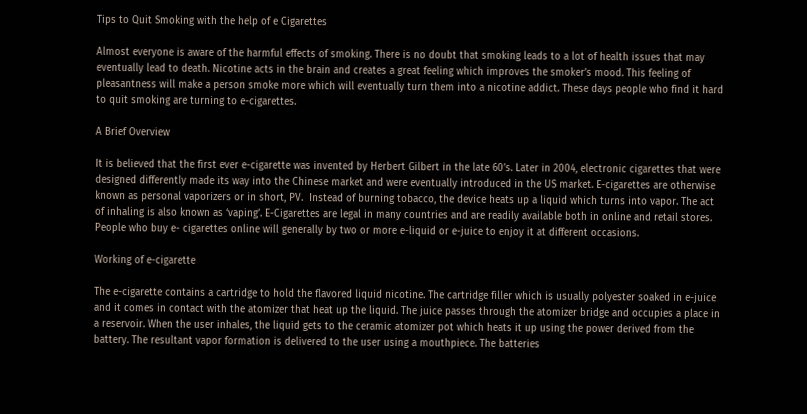Tips to Quit Smoking with the help of e Cigarettes

Almost everyone is aware of the harmful effects of smoking. There is no doubt that smoking leads to a lot of health issues that may eventually lead to death. Nicotine acts in the brain and creates a great feeling which improves the smoker’s mood. This feeling of pleasantness will make a person smoke more which will eventually turn them into a nicotine addict. These days people who find it hard to quit smoking are turning to e-cigarettes.

A Brief Overview

It is believed that the first ever e-cigarette was invented by Herbert Gilbert in the late 60’s. Later in 2004, electronic cigarettes that were designed differently made its way into the Chinese market and were eventually introduced in the US market. E-cigarettes are otherwise known as personal vaporizers or in short, PV.  Instead of burning tobacco, the device heats up a liquid which turns into vapor. The act of inhaling is also known as ‘vaping’. E-Cigarettes are legal in many countries and are readily available both in online and retail stores. People who buy e- cigarettes online will generally by two or more e-liquid or e-juice to enjoy it at different occasions.

Working of e-cigarette

The e-cigarette contains a cartridge to hold the flavored liquid nicotine. The cartridge filler which is usually polyester soaked in e-juice and it comes in contact with the atomizer that heat up the liquid. The juice passes through the atomizer bridge and occupies a place in a reservoir. When the user inhales, the liquid gets to the ceramic atomizer pot which heats it up using the power derived from the battery. The resultant vapor formation is delivered to the user using a mouthpiece. The batteries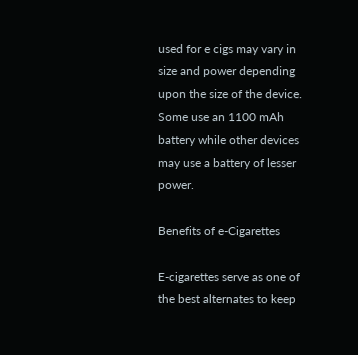used for e cigs may vary in size and power depending upon the size of the device. Some use an 1100 mAh battery while other devices may use a battery of lesser power.

Benefits of e-Cigarettes

E-cigarettes serve as one of the best alternates to keep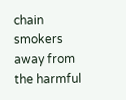chain smokers away from the harmful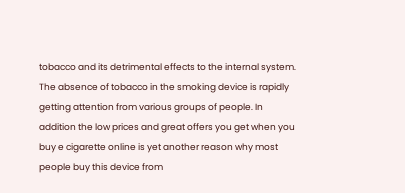tobacco and its detrimental effects to the internal system. The absence of tobacco in the smoking device is rapidly getting attention from various groups of people. In addition the low prices and great offers you get when you buy e cigarette online is yet another reason why most people buy this device from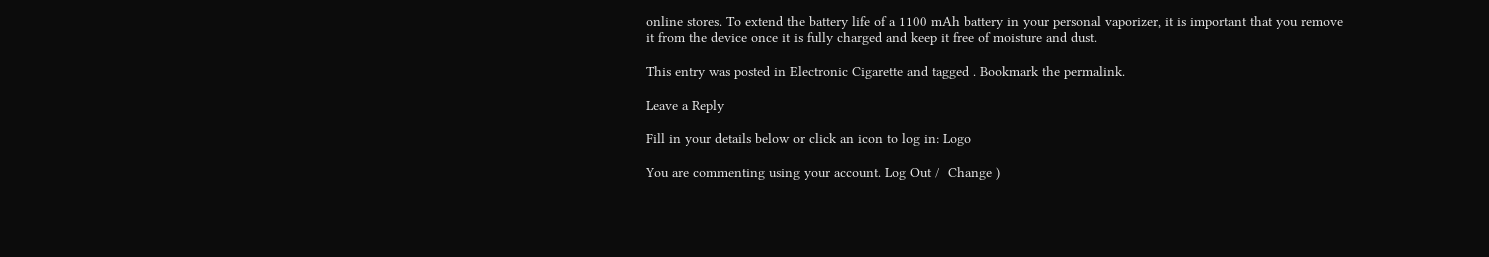online stores. To extend the battery life of a 1100 mAh battery in your personal vaporizer, it is important that you remove it from the device once it is fully charged and keep it free of moisture and dust.

This entry was posted in Electronic Cigarette and tagged . Bookmark the permalink.

Leave a Reply

Fill in your details below or click an icon to log in: Logo

You are commenting using your account. Log Out /  Change )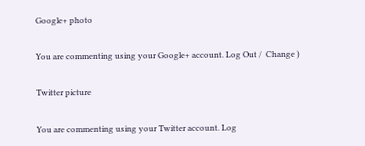Google+ photo

You are commenting using your Google+ account. Log Out /  Change )

Twitter picture

You are commenting using your Twitter account. Log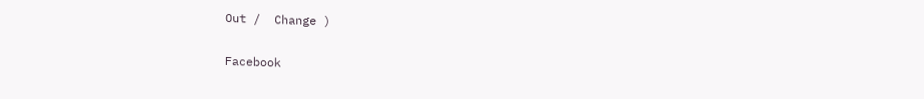Out /  Change )

Facebook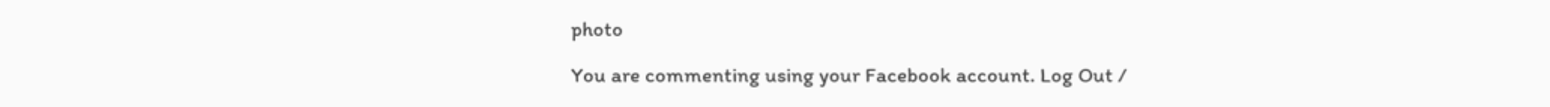photo

You are commenting using your Facebook account. Log Out /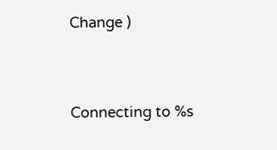Change )


Connecting to %s